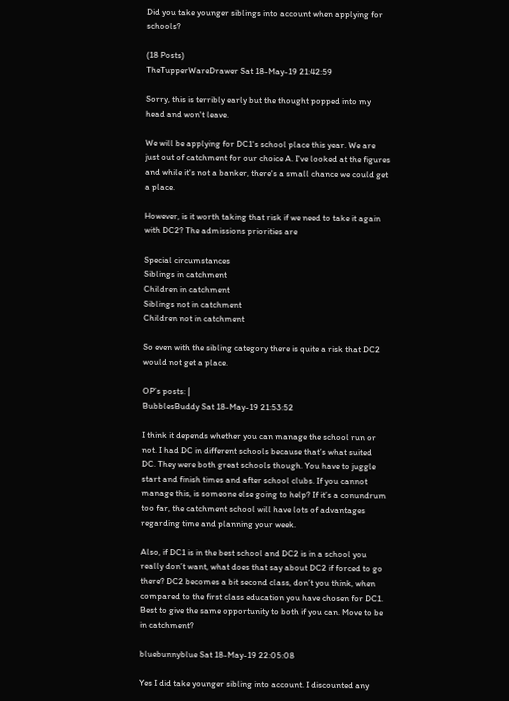Did you take younger siblings into account when applying for schools?

(18 Posts)
TheTupperWareDrawer Sat 18-May-19 21:42:59

Sorry, this is terribly early but the thought popped into my head and won't leave.

We will be applying for DC1's school place this year. We are just out of catchment for our choice A. I've looked at the figures and while it's not a banker, there's a small chance we could get a place.

However, is it worth taking that risk if we need to take it again with DC2? The admissions priorities are

Special circumstances
Siblings in catchment
Children in catchment
Siblings not in catchment
Children not in catchment

So even with the sibling category there is quite a risk that DC2 would not get a place.

OP’s posts: |
BubblesBuddy Sat 18-May-19 21:53:52

I think it depends whether you can manage the school run or not. I had DC in different schools because that’s what suited DC. They were both great schools though. You have to juggle start and finish times and after school clubs. If you cannot manage this, is someone else going to help? If it’s a conundrum too far, the catchment school will have lots of advantages regarding time and planning your week.

Also, if DC1 is in the best school and DC2 is in a school you really don’t want, what does that say about DC2 if forced to go there? DC2 becomes a bit second class, don’t you think, when compared to the first class education you have chosen for DC1. Best to give the same opportunity to both if you can. Move to be in catchment?

bluebunnyblue Sat 18-May-19 22:05:08

Yes I did take younger sibling into account. I discounted any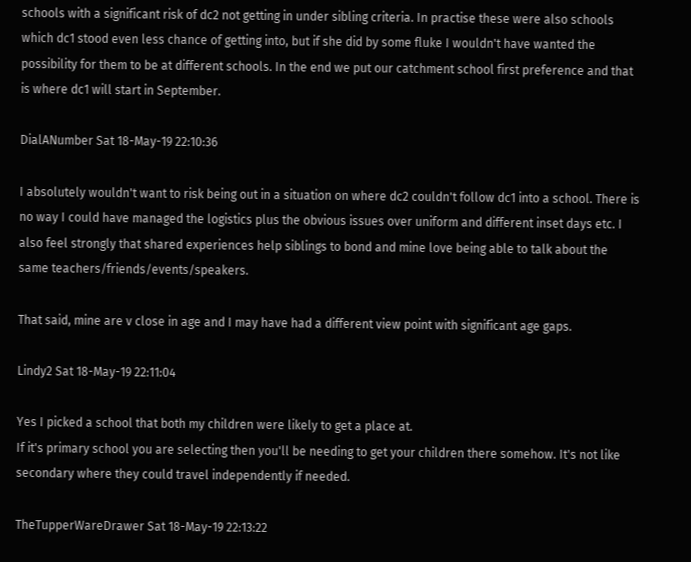schools with a significant risk of dc2 not getting in under sibling criteria. In practise these were also schools which dc1 stood even less chance of getting into, but if she did by some fluke I wouldn't have wanted the possibility for them to be at different schools. In the end we put our catchment school first preference and that is where dc1 will start in September.

DialANumber Sat 18-May-19 22:10:36

I absolutely wouldn't want to risk being out in a situation on where dc2 couldn't follow dc1 into a school. There is no way I could have managed the logistics plus the obvious issues over uniform and different inset days etc. I also feel strongly that shared experiences help siblings to bond and mine love being able to talk about the same teachers/friends/events/speakers.

That said, mine are v close in age and I may have had a different view point with significant age gaps.

Lindy2 Sat 18-May-19 22:11:04

Yes I picked a school that both my children were likely to get a place at.
If it's primary school you are selecting then you'll be needing to get your children there somehow. It's not like secondary where they could travel independently if needed.

TheTupperWareDrawer Sat 18-May-19 22:13:22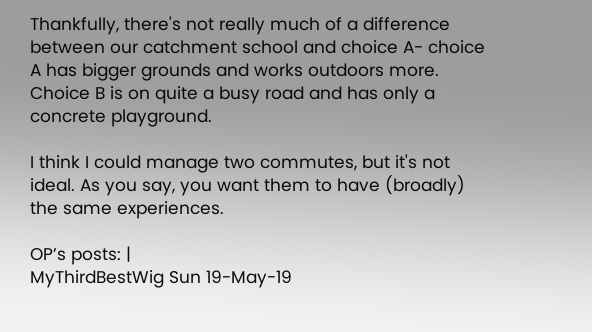Thankfully, there's not really much of a difference between our catchment school and choice A- choice A has bigger grounds and works outdoors more. Choice B is on quite a busy road and has only a concrete playground.

I think I could manage two commutes, but it's not ideal. As you say, you want them to have (broadly) the same experiences.

OP’s posts: |
MyThirdBestWig Sun 19-May-19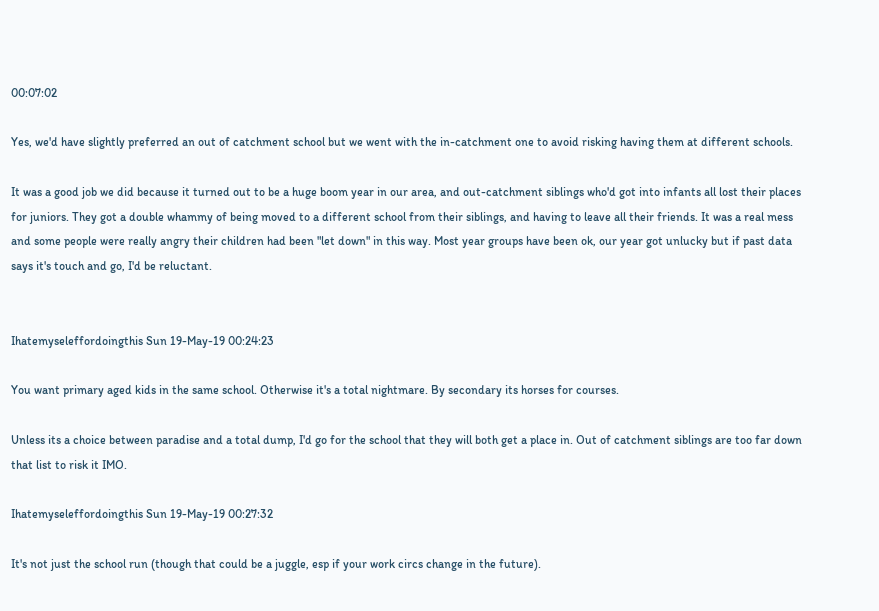00:07:02

Yes, we'd have slightly preferred an out of catchment school but we went with the in-catchment one to avoid risking having them at different schools.

It was a good job we did because it turned out to be a huge boom year in our area, and out-catchment siblings who'd got into infants all lost their places for juniors. They got a double whammy of being moved to a different school from their siblings, and having to leave all their friends. It was a real mess and some people were really angry their children had been "let down" in this way. Most year groups have been ok, our year got unlucky but if past data says it's touch and go, I'd be reluctant.


Ihatemyseleffordoingthis Sun 19-May-19 00:24:23

You want primary aged kids in the same school. Otherwise it's a total nightmare. By secondary its horses for courses.

Unless its a choice between paradise and a total dump, I'd go for the school that they will both get a place in. Out of catchment siblings are too far down that list to risk it IMO.

Ihatemyseleffordoingthis Sun 19-May-19 00:27:32

It's not just the school run (though that could be a juggle, esp if your work circs change in the future).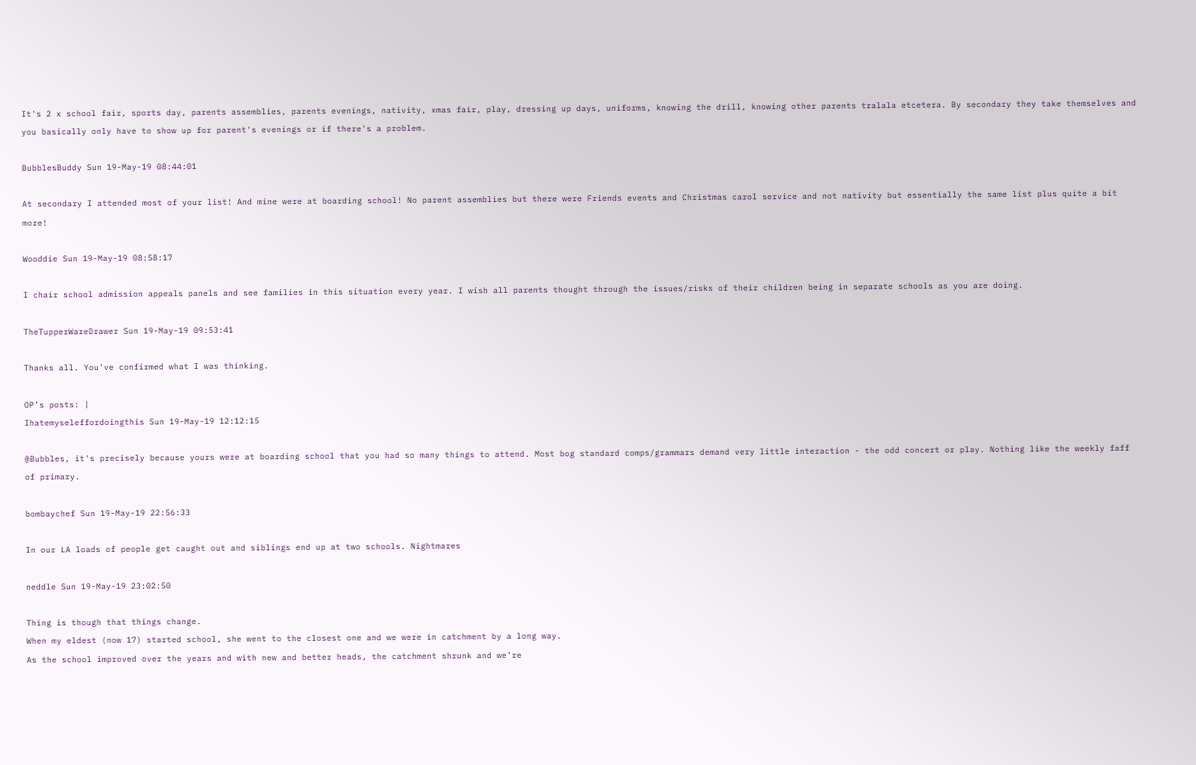It's 2 x school fair, sports day, parents assemblies, parents evenings, nativity, xmas fair, play, dressing up days, uniforms, knowing the drill, knowing other parents tralala etcetera. By secondary they take themselves and you basically only have to show up for parent's evenings or if there's a problem.

BubblesBuddy Sun 19-May-19 08:44:01

At secondary I attended most of your list! And mine were at boarding school! No parent assemblies but there were Friends events and Christmas carol service and not nativity but essentially the same list plus quite a bit more!

Wooddie Sun 19-May-19 08:58:17

I chair school admission appeals panels and see families in this situation every year. I wish all parents thought through the issues/risks of their children being in separate schools as you are doing.

TheTupperWareDrawer Sun 19-May-19 09:53:41

Thanks all. You've confirmed what I was thinking.

OP’s posts: |
Ihatemyseleffordoingthis Sun 19-May-19 12:12:15

@Bubbles, it's precisely because yours were at boarding school that you had so many things to attend. Most bog standard comps/grammars demand very little interaction - the odd concert or play. Nothing like the weekly faff of primary.

bombaychef Sun 19-May-19 22:56:33

In our LA loads of people get caught out and siblings end up at two schools. Nightmares

neddle Sun 19-May-19 23:02:50

Thing is though that things change.
When my eldest (now 17) started school, she went to the closest one and we were in catchment by a long way.
As the school improved over the years and with new and better heads, the catchment shrunk and we’re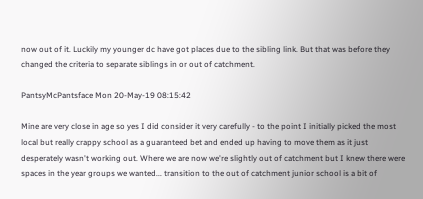now out of it. Luckily my younger dc have got places due to the sibling link. But that was before they changed the criteria to separate siblings in or out of catchment.

PantsyMcPantsface Mon 20-May-19 08:15:42

Mine are very close in age so yes I did consider it very carefully - to the point I initially picked the most local but really crappy school as a guaranteed bet and ended up having to move them as it just desperately wasn't working out. Where we are now we're slightly out of catchment but I knew there were spaces in the year groups we wanted... transition to the out of catchment junior school is a bit of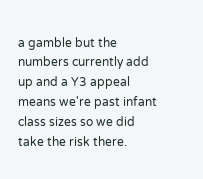a gamble but the numbers currently add up and a Y3 appeal means we're past infant class sizes so we did take the risk there.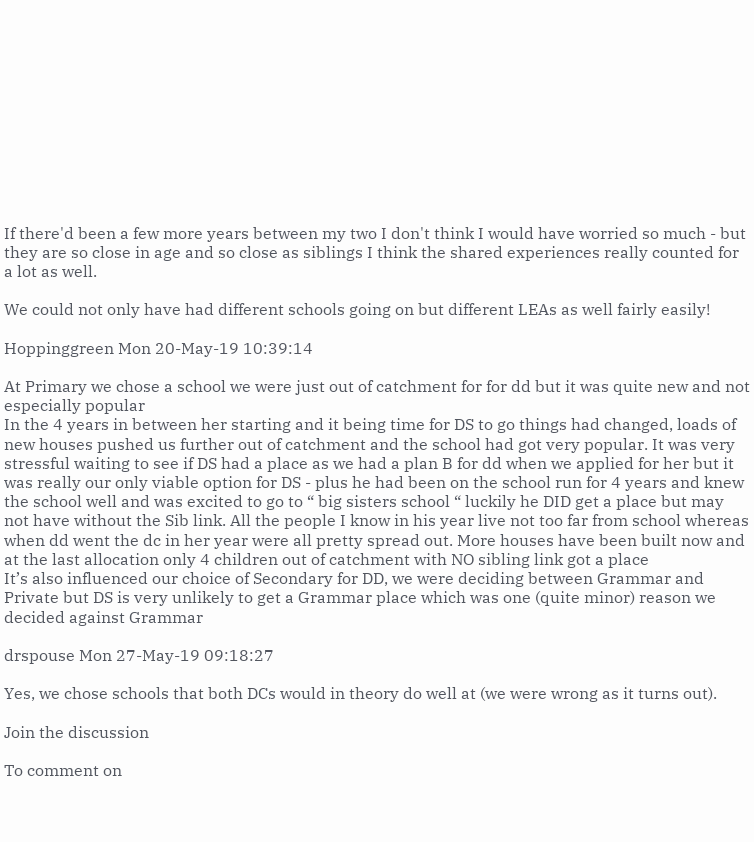If there'd been a few more years between my two I don't think I would have worried so much - but they are so close in age and so close as siblings I think the shared experiences really counted for a lot as well.

We could not only have had different schools going on but different LEAs as well fairly easily!

Hoppinggreen Mon 20-May-19 10:39:14

At Primary we chose a school we were just out of catchment for for dd but it was quite new and not especially popular
In the 4 years in between her starting and it being time for DS to go things had changed, loads of new houses pushed us further out of catchment and the school had got very popular. It was very stressful waiting to see if DS had a place as we had a plan B for dd when we applied for her but it was really our only viable option for DS - plus he had been on the school run for 4 years and knew the school well and was excited to go to “ big sisters school “ luckily he DID get a place but may not have without the Sib link. All the people I know in his year live not too far from school whereas when dd went the dc in her year were all pretty spread out. More houses have been built now and at the last allocation only 4 children out of catchment with NO sibling link got a place
It’s also influenced our choice of Secondary for DD, we were deciding between Grammar and Private but DS is very unlikely to get a Grammar place which was one (quite minor) reason we decided against Grammar

drspouse Mon 27-May-19 09:18:27

Yes, we chose schools that both DCs would in theory do well at (we were wrong as it turns out).

Join the discussion

To comment on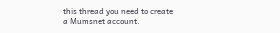this thread you need to create a Mumsnet account.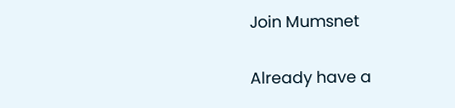Join Mumsnet

Already have a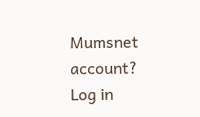Mumsnet account? Log in